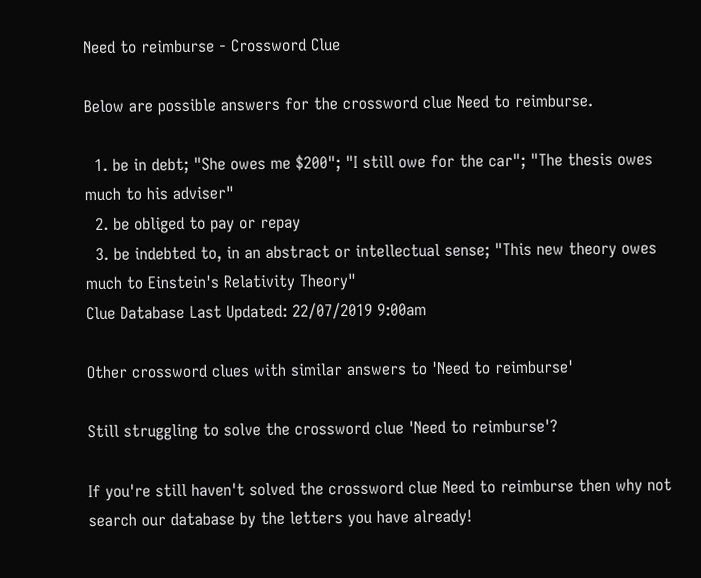Need to reimburse - Crossword Clue

Below are possible answers for the crossword clue Need to reimburse.

  1. be in debt; "She owes me $200"; "I still owe for the car"; "The thesis owes much to his adviser"
  2. be obliged to pay or repay
  3. be indebted to, in an abstract or intellectual sense; "This new theory owes much to Einstein's Relativity Theory"
Clue Database Last Updated: 22/07/2019 9:00am

Other crossword clues with similar answers to 'Need to reimburse'

Still struggling to solve the crossword clue 'Need to reimburse'?

If you're still haven't solved the crossword clue Need to reimburse then why not search our database by the letters you have already!